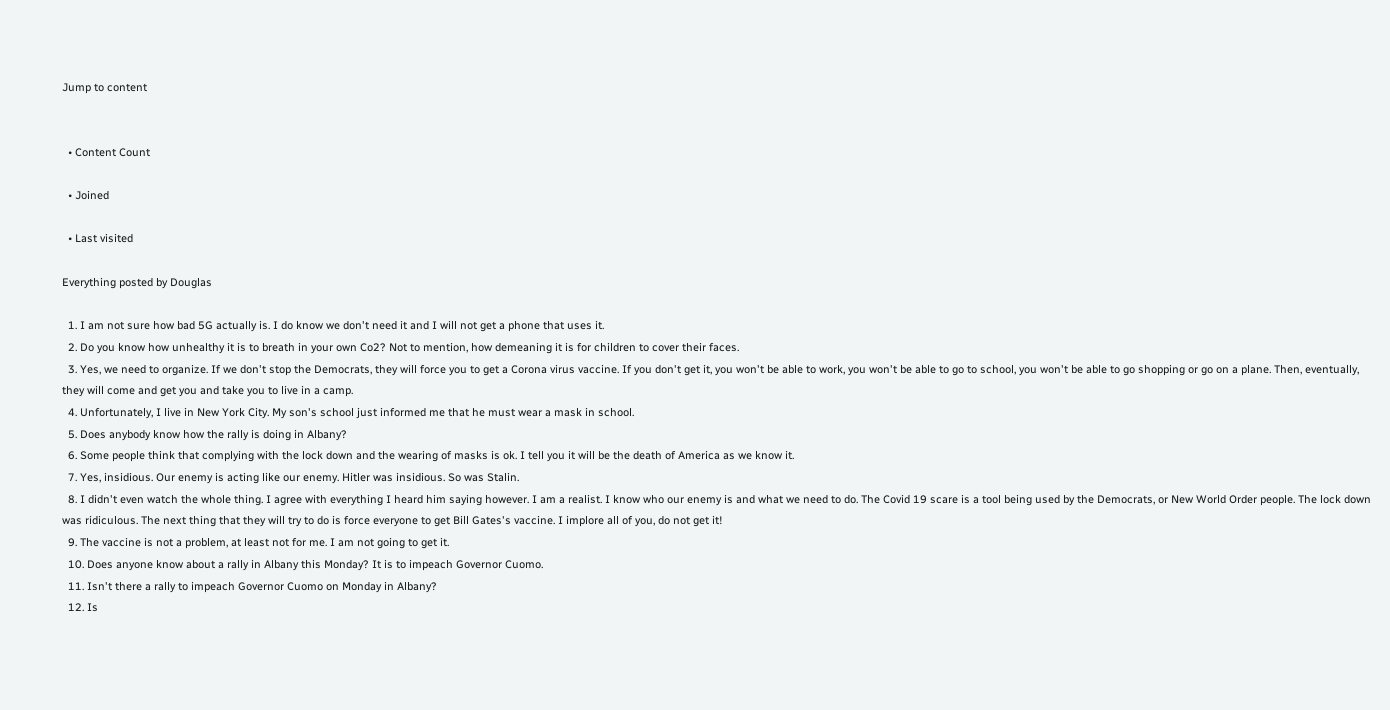Jump to content


  • Content Count

  • Joined

  • Last visited

Everything posted by Douglas

  1. I am not sure how bad 5G actually is. I do know we don't need it and I will not get a phone that uses it.
  2. Do you know how unhealthy it is to breath in your own Co2? Not to mention, how demeaning it is for children to cover their faces.
  3. Yes, we need to organize. If we don't stop the Democrats, they will force you to get a Corona virus vaccine. If you don't get it, you won't be able to work, you won't be able to go to school, you won't be able to go shopping or go on a plane. Then, eventually, they will come and get you and take you to live in a camp.
  4. Unfortunately, I live in New York City. My son's school just informed me that he must wear a mask in school.
  5. Does anybody know how the rally is doing in Albany?
  6. Some people think that complying with the lock down and the wearing of masks is ok. I tell you it will be the death of America as we know it.
  7. Yes, insidious. Our enemy is acting like our enemy. Hitler was insidious. So was Stalin.
  8. I didn't even watch the whole thing. I agree with everything I heard him saying however. I am a realist. I know who our enemy is and what we need to do. The Covid 19 scare is a tool being used by the Democrats, or New World Order people. The lock down was ridiculous. The next thing that they will try to do is force everyone to get Bill Gates's vaccine. I implore all of you, do not get it!
  9. The vaccine is not a problem, at least not for me. I am not going to get it.
  10. Does anyone know about a rally in Albany this Monday? It is to impeach Governor Cuomo.
  11. Isn't there a rally to impeach Governor Cuomo on Monday in Albany?
  12. Is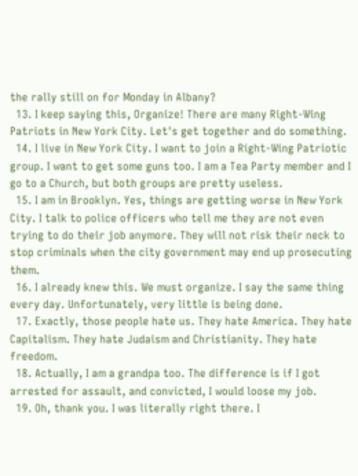the rally still on for Monday in Albany?
  13. I keep saying this, Organize! There are many Right-Wing Patriots in New York City. Let's get together and do something.
  14. I live in New York City. I want to join a Right-Wing Patriotic group. I want to get some guns too. I am a Tea Party member and I go to a Church, but both groups are pretty useless.
  15. I am in Brooklyn. Yes, things are getting worse in New York City. I talk to police officers who tell me they are not even trying to do their job anymore. They will not risk their neck to stop criminals when the city government may end up prosecuting them.
  16. I already knew this. We must organize. I say the same thing every day. Unfortunately, very little is being done.
  17. Exactly, those people hate us. They hate America. They hate Capitalism. They hate Judaism and Christianity. They hate freedom.
  18. Actually, I am a grandpa too. The difference is if I got arrested for assault, and convicted, I would loose my job.
  19. Oh, thank you. I was literally right there. I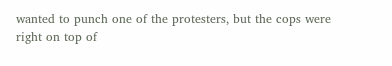wanted to punch one of the protesters, but the cops were right on top of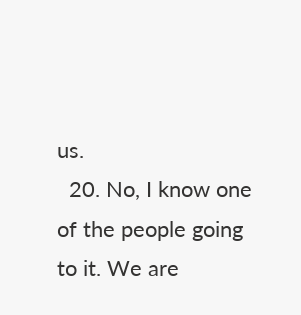us.
  20. No, I know one of the people going to it. We are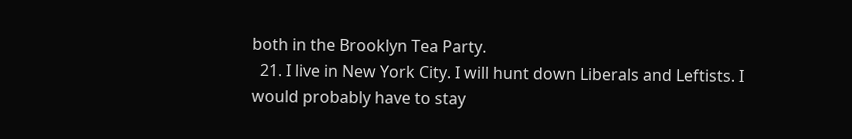both in the Brooklyn Tea Party.
  21. I live in New York City. I will hunt down Liberals and Leftists. I would probably have to stay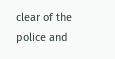clear of the police and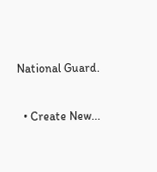National Guard.

  • Create New...